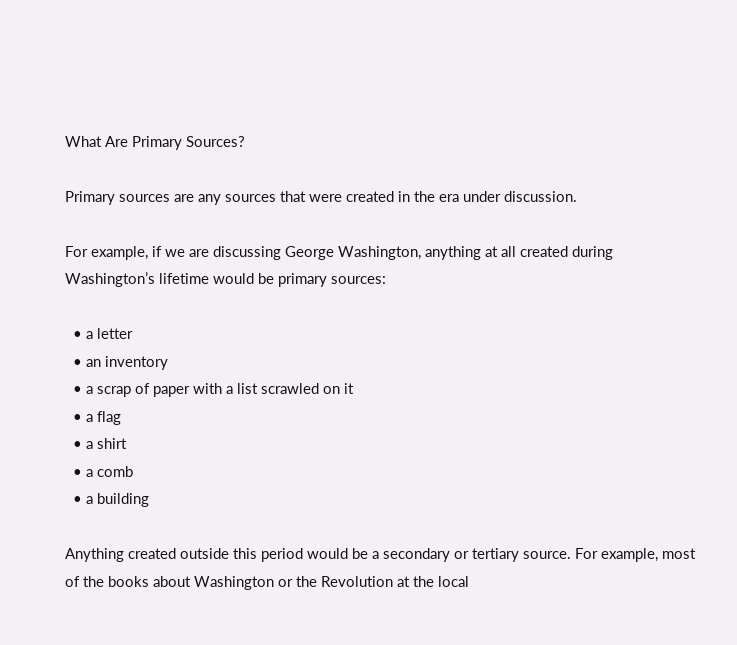What Are Primary Sources?

Primary sources are any sources that were created in the era under discussion.

For example, if we are discussing George Washington, anything at all created during Washington’s lifetime would be primary sources:

  • a letter
  • an inventory
  • a scrap of paper with a list scrawled on it
  • a flag
  • a shirt
  • a comb
  • a building

Anything created outside this period would be a secondary or tertiary source. For example, most of the books about Washington or the Revolution at the local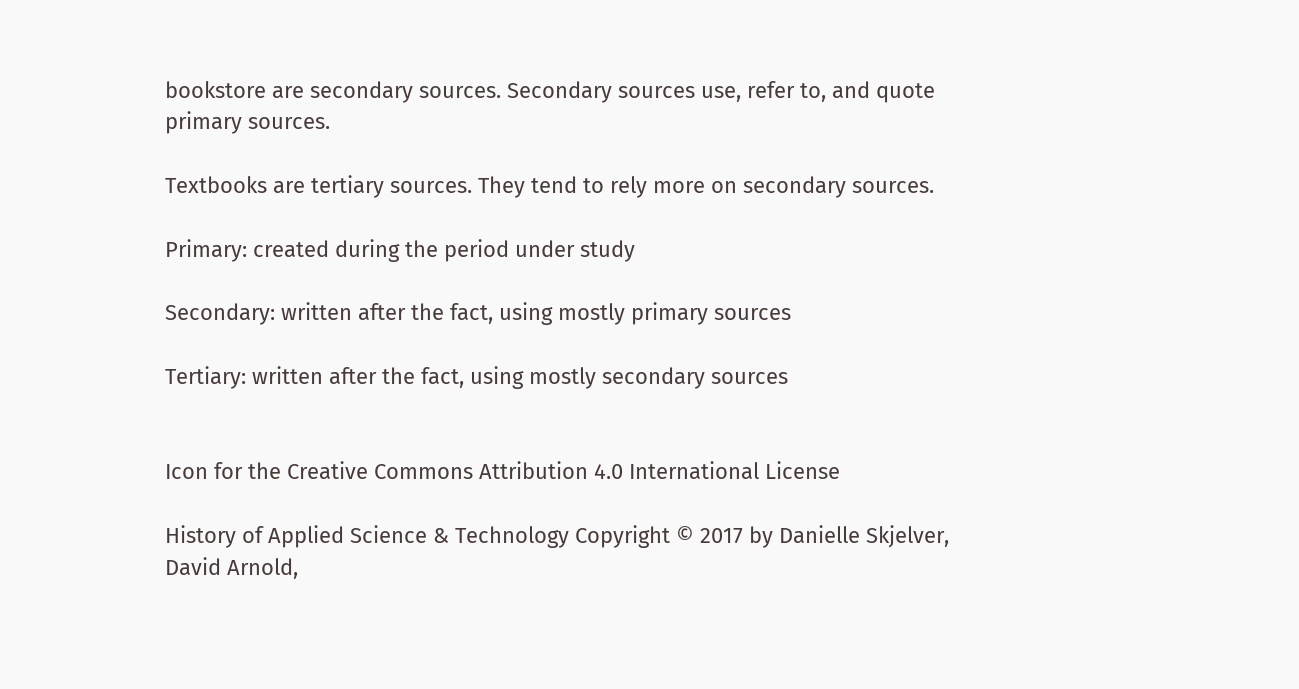bookstore are secondary sources. Secondary sources use, refer to, and quote primary sources.

Textbooks are tertiary sources. They tend to rely more on secondary sources.

Primary: created during the period under study

Secondary: written after the fact, using mostly primary sources

Tertiary: written after the fact, using mostly secondary sources


Icon for the Creative Commons Attribution 4.0 International License

History of Applied Science & Technology Copyright © 2017 by Danielle Skjelver, David Arnold,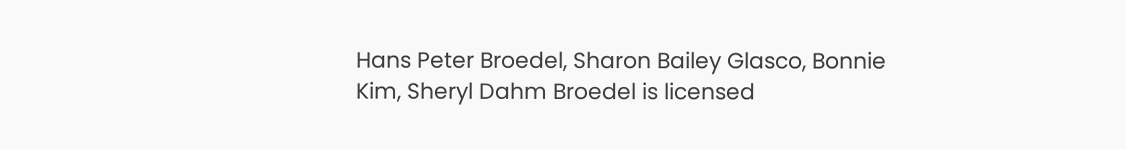Hans Peter Broedel, Sharon Bailey Glasco, Bonnie Kim, Sheryl Dahm Broedel is licensed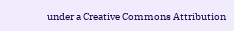under a Creative Commons Attribution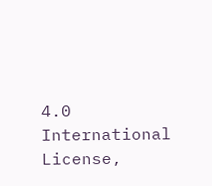4.0 International License,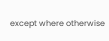except where otherwise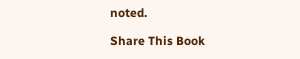noted.

Share This Book